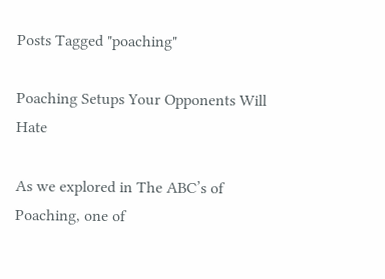Posts Tagged "poaching"

Poaching Setups Your Opponents Will Hate

As we explored in The ABC’s of Poaching, one of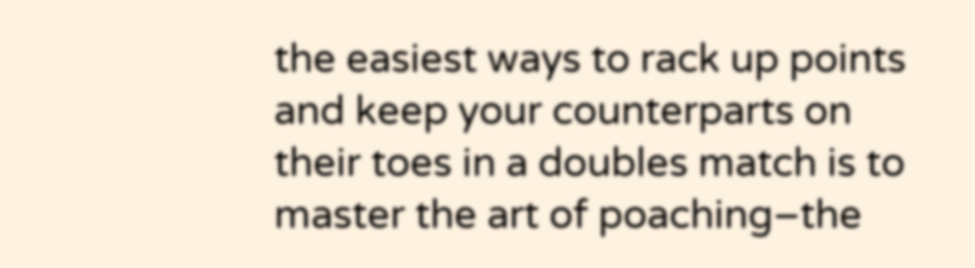the easiest ways to rack up points and keep your counterparts on their toes in a doubles match is to master the art of poaching–the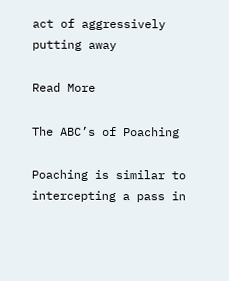act of aggressively putting away

Read More

The ABC’s of Poaching

Poaching is similar to intercepting a pass in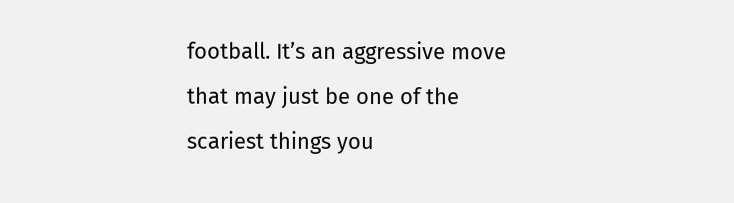football. It’s an aggressive move that may just be one of the scariest things you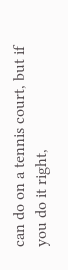can do on a tennis court, but if you do it right,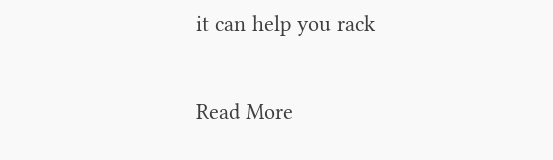it can help you rack

Read More